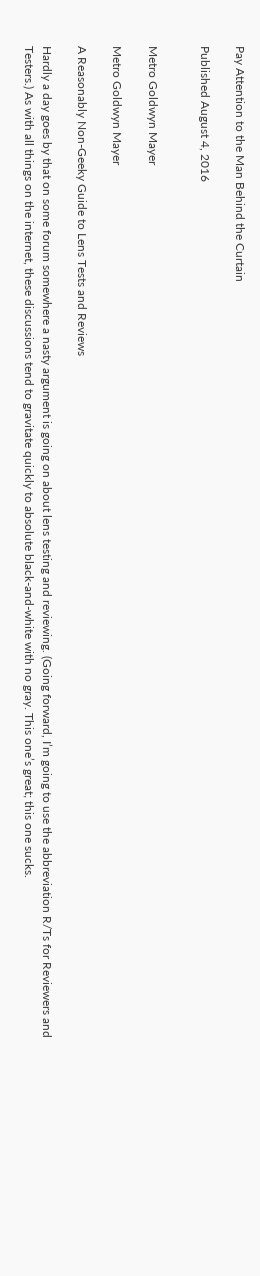Pay Attention to the Man Behind the Curtain

Published August 4, 2016


Metro Goldwyn Mayer

Metro Goldwyn Mayer

A Reasonably Non-Geeky Guide to Lens Tests and Reviews

Hardly a day goes by that on some forum somewhere a nasty argument is going on about lens testing and reviewing. (Going forward, I’m going to use the abbreviation R/Ts for Reviewers and Testers.) As with all things on the internet, these discussions tend to gravitate quickly to absolute black-and-white with no gray. This one’s great; this one sucks.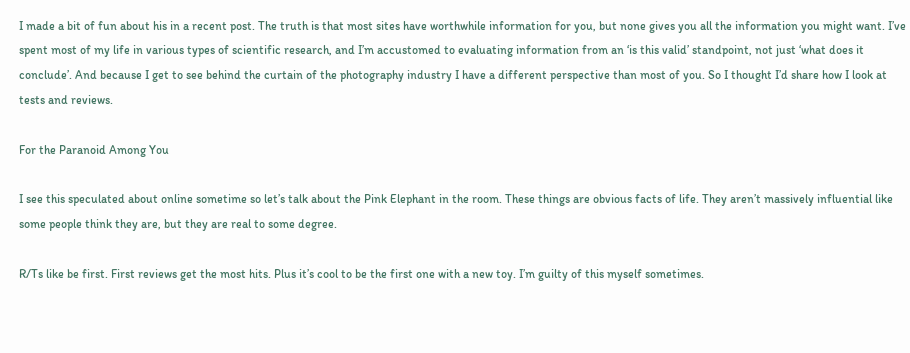I made a bit of fun about his in a recent post. The truth is that most sites have worthwhile information for you, but none gives you all the information you might want. I’ve spent most of my life in various types of scientific research, and I’m accustomed to evaluating information from an ‘is this valid’ standpoint, not just ‘what does it conclude’. And because I get to see behind the curtain of the photography industry I have a different perspective than most of you. So I thought I’d share how I look at tests and reviews.

For the Paranoid Among You

I see this speculated about online sometime so let’s talk about the Pink Elephant in the room. These things are obvious facts of life. They aren’t massively influential like some people think they are, but they are real to some degree.

R/Ts like be first. First reviews get the most hits. Plus it’s cool to be the first one with a new toy. I’m guilty of this myself sometimes.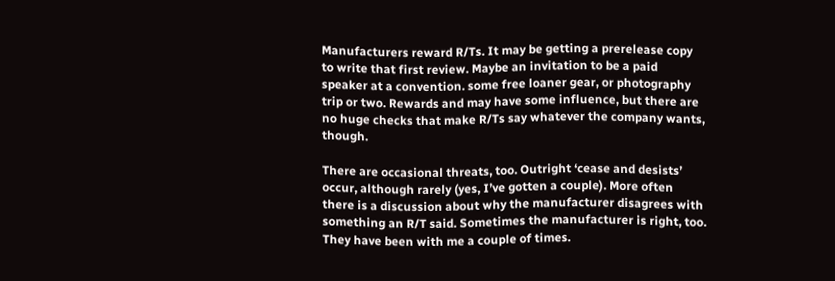Manufacturers reward R/Ts. It may be getting a prerelease copy to write that first review. Maybe an invitation to be a paid speaker at a convention. some free loaner gear, or photography trip or two. Rewards and may have some influence, but there are no huge checks that make R/Ts say whatever the company wants, though.

There are occasional threats, too. Outright ‘cease and desists’ occur, although rarely (yes, I’ve gotten a couple). More often there is a discussion about why the manufacturer disagrees with something an R/T said. Sometimes the manufacturer is right, too. They have been with me a couple of times.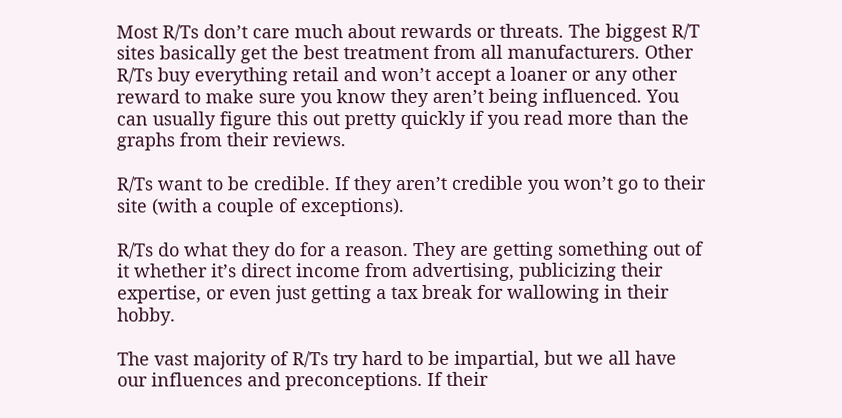Most R/Ts don’t care much about rewards or threats. The biggest R/T sites basically get the best treatment from all manufacturers. Other R/Ts buy everything retail and won’t accept a loaner or any other reward to make sure you know they aren’t being influenced. You can usually figure this out pretty quickly if you read more than the graphs from their reviews.

R/Ts want to be credible. If they aren’t credible you won’t go to their site (with a couple of exceptions).

R/Ts do what they do for a reason. They are getting something out of it whether it’s direct income from advertising, publicizing their expertise, or even just getting a tax break for wallowing in their hobby.

The vast majority of R/Ts try hard to be impartial, but we all have our influences and preconceptions. If their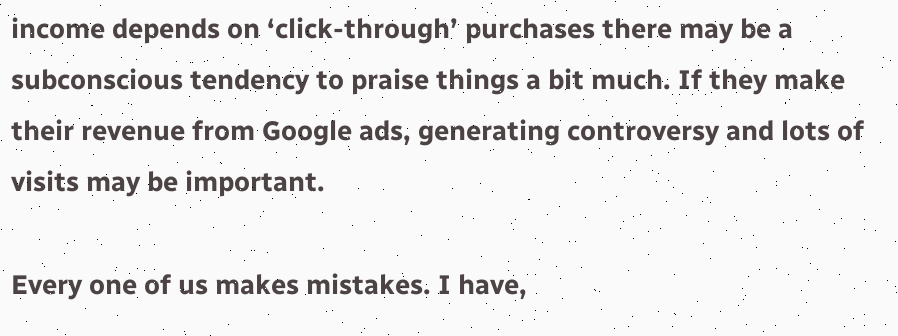income depends on ‘click-through’ purchases there may be a subconscious tendency to praise things a bit much. If they make their revenue from Google ads, generating controversy and lots of visits may be important.

Every one of us makes mistakes. I have,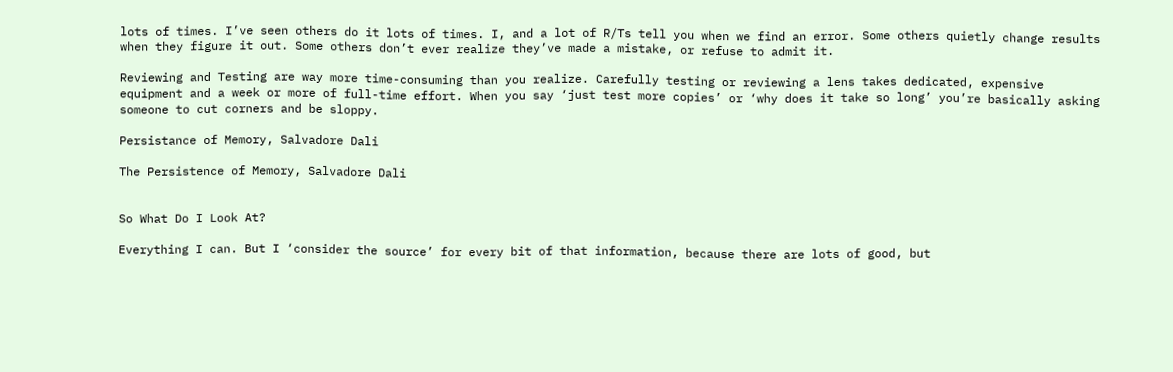lots of times. I’ve seen others do it lots of times. I, and a lot of R/Ts tell you when we find an error. Some others quietly change results when they figure it out. Some others don’t ever realize they’ve made a mistake, or refuse to admit it.

Reviewing and Testing are way more time-consuming than you realize. Carefully testing or reviewing a lens takes dedicated, expensive equipment and a week or more of full-time effort. When you say ‘just test more copies’ or ‘why does it take so long’ you’re basically asking someone to cut corners and be sloppy.

Persistance of Memory, Salvadore Dali

The Persistence of Memory, Salvadore Dali


So What Do I Look At?

Everything I can. But I ‘consider the source’ for every bit of that information, because there are lots of good, but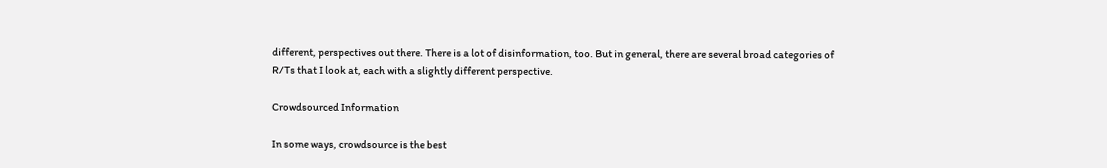different, perspectives out there. There is a lot of disinformation, too. But in general, there are several broad categories of R/Ts that I look at, each with a slightly different perspective.

Crowdsourced Information

In some ways, crowdsource is the best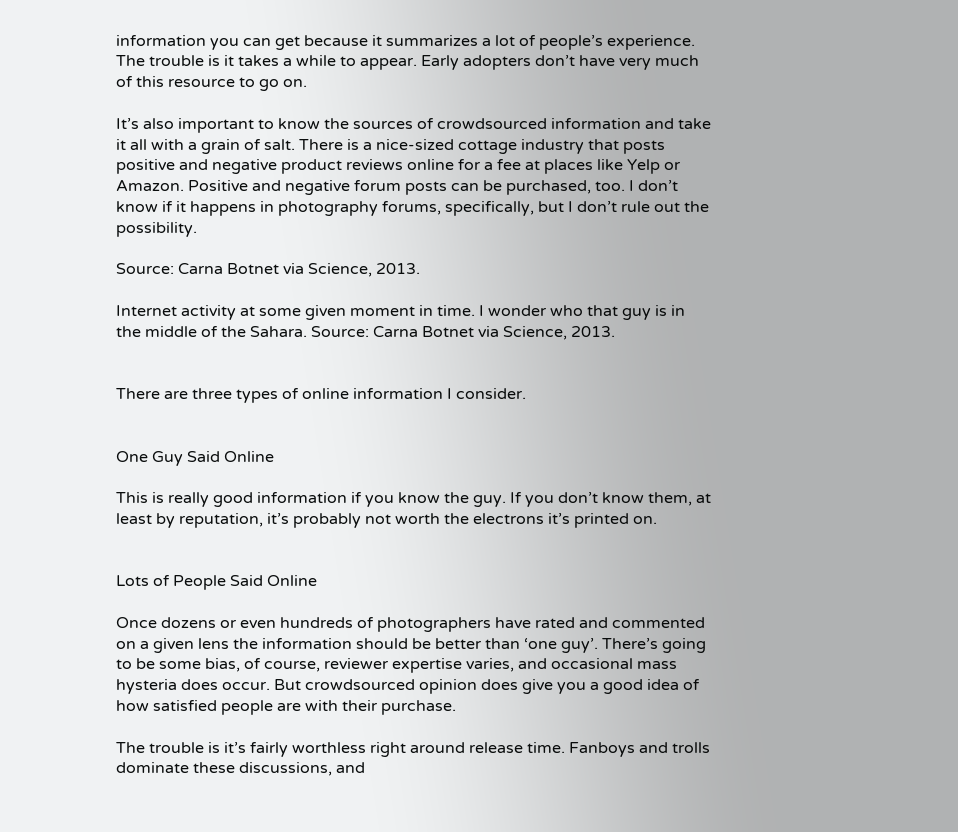information you can get because it summarizes a lot of people’s experience. The trouble is it takes a while to appear. Early adopters don’t have very much of this resource to go on.

It’s also important to know the sources of crowdsourced information and take it all with a grain of salt. There is a nice-sized cottage industry that posts positive and negative product reviews online for a fee at places like Yelp or Amazon. Positive and negative forum posts can be purchased, too. I don’t know if it happens in photography forums, specifically, but I don’t rule out the possibility.

Source: Carna Botnet via Science, 2013.

Internet activity at some given moment in time. I wonder who that guy is in the middle of the Sahara. Source: Carna Botnet via Science, 2013.


There are three types of online information I consider.


One Guy Said Online

This is really good information if you know the guy. If you don’t know them, at least by reputation, it’s probably not worth the electrons it’s printed on.


Lots of People Said Online

Once dozens or even hundreds of photographers have rated and commented on a given lens the information should be better than ‘one guy’. There’s going to be some bias, of course, reviewer expertise varies, and occasional mass hysteria does occur. But crowdsourced opinion does give you a good idea of how satisfied people are with their purchase.

The trouble is it’s fairly worthless right around release time. Fanboys and trolls dominate these discussions, and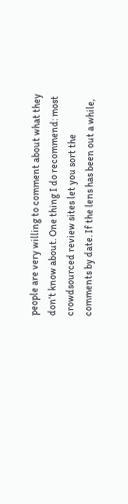people are very willing to comment about what they don’t know about. One thing I do recommend: most crowdsourced review sites let you sort the comments by date. If the lens has been out a while,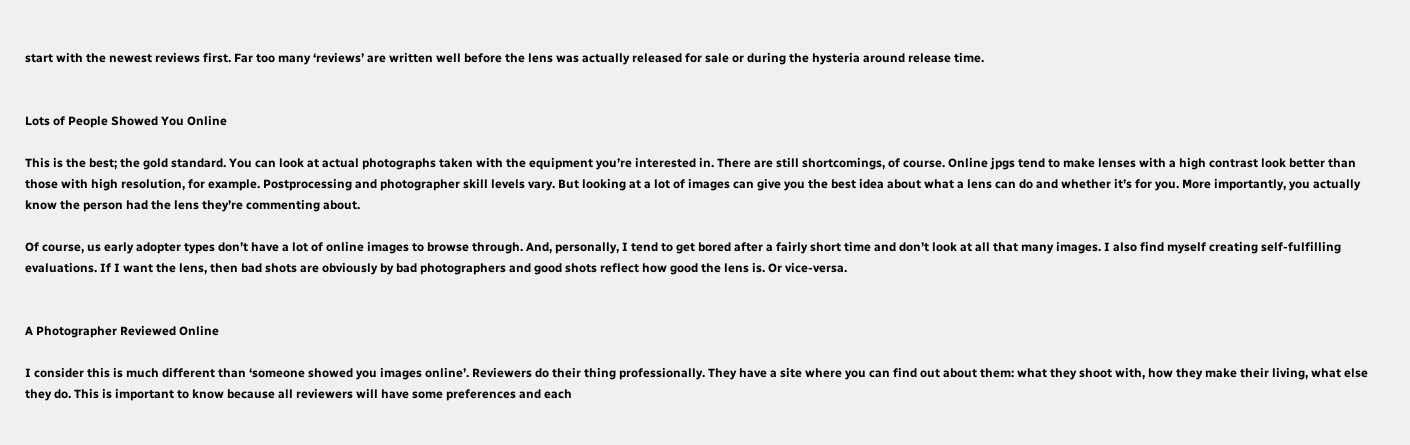start with the newest reviews first. Far too many ‘reviews’ are written well before the lens was actually released for sale or during the hysteria around release time.


Lots of People Showed You Online

This is the best; the gold standard. You can look at actual photographs taken with the equipment you’re interested in. There are still shortcomings, of course. Online jpgs tend to make lenses with a high contrast look better than those with high resolution, for example. Postprocessing and photographer skill levels vary. But looking at a lot of images can give you the best idea about what a lens can do and whether it’s for you. More importantly, you actually know the person had the lens they’re commenting about.

Of course, us early adopter types don’t have a lot of online images to browse through. And, personally, I tend to get bored after a fairly short time and don’t look at all that many images. I also find myself creating self-fulfilling evaluations. If I want the lens, then bad shots are obviously by bad photographers and good shots reflect how good the lens is. Or vice-versa.


A Photographer Reviewed Online

I consider this is much different than ‘someone showed you images online’. Reviewers do their thing professionally. They have a site where you can find out about them: what they shoot with, how they make their living, what else they do. This is important to know because all reviewers will have some preferences and each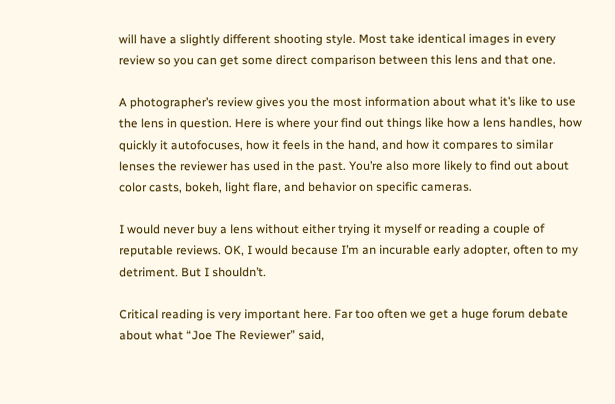will have a slightly different shooting style. Most take identical images in every review so you can get some direct comparison between this lens and that one.

A photographer’s review gives you the most information about what it’s like to use the lens in question. Here is where your find out things like how a lens handles, how quickly it autofocuses, how it feels in the hand, and how it compares to similar lenses the reviewer has used in the past. You’re also more likely to find out about color casts, bokeh, light flare, and behavior on specific cameras.

I would never buy a lens without either trying it myself or reading a couple of reputable reviews. OK, I would because I’m an incurable early adopter, often to my detriment. But I shouldn’t.

Critical reading is very important here. Far too often we get a huge forum debate about what “Joe The Reviewer” said,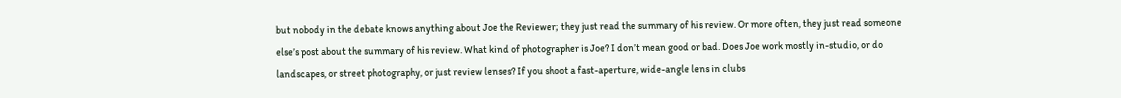but nobody in the debate knows anything about Joe the Reviewer; they just read the summary of his review. Or more often, they just read someone else’s post about the summary of his review. What kind of photographer is Joe? I don’t mean good or bad. Does Joe work mostly in-studio, or do landscapes, or street photography, or just review lenses? If you shoot a fast-aperture, wide-angle lens in clubs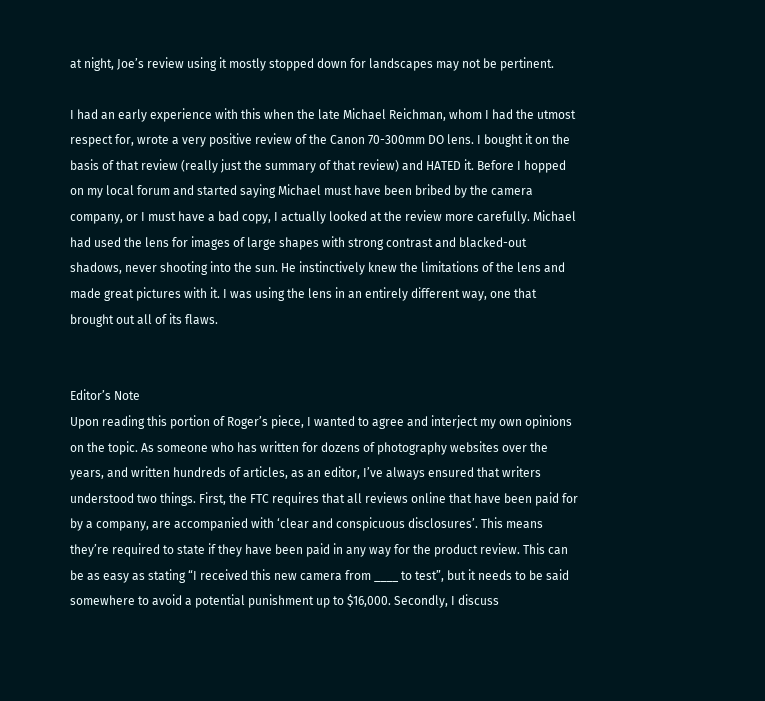at night, Joe’s review using it mostly stopped down for landscapes may not be pertinent.

I had an early experience with this when the late Michael Reichman, whom I had the utmost respect for, wrote a very positive review of the Canon 70-300mm DO lens. I bought it on the basis of that review (really just the summary of that review) and HATED it. Before I hopped on my local forum and started saying Michael must have been bribed by the camera company, or I must have a bad copy, I actually looked at the review more carefully. Michael had used the lens for images of large shapes with strong contrast and blacked-out shadows, never shooting into the sun. He instinctively knew the limitations of the lens and made great pictures with it. I was using the lens in an entirely different way, one that brought out all of its flaws.


Editor’s Note
Upon reading this portion of Roger’s piece, I wanted to agree and interject my own opinions on the topic. As someone who has written for dozens of photography websites over the years, and written hundreds of articles, as an editor, I’ve always ensured that writers understood two things. First, the FTC requires that all reviews online that have been paid for by a company, are accompanied with ‘clear and conspicuous disclosures’. This means they’re required to state if they have been paid in any way for the product review. This can be as easy as stating “I received this new camera from ____ to test”, but it needs to be said somewhere to avoid a potential punishment up to $16,000. Secondly, I discuss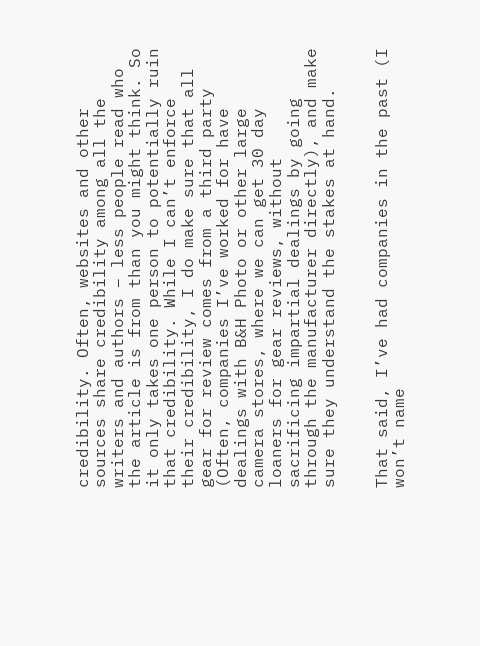credibility. Often, websites and other sources share credibility among all the writers and authors – less people read who the article is from than you might think. So it only takes one person to potentially ruin that credibility. While I can’t enforce their credibility, I do make sure that all gear for review comes from a third party (Often, companies I’ve worked for have dealings with B&H Photo or other large camera stores, where we can get 30 day loaners for gear reviews, without sacrificing impartial dealings by going through the manufacturer directly), and make sure they understand the stakes at hand.


That said, I’ve had companies in the past (I won’t name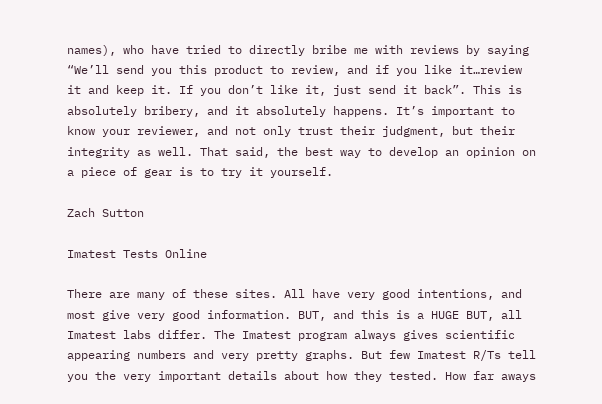names), who have tried to directly bribe me with reviews by saying “We’ll send you this product to review, and if you like it…review it and keep it. If you don’t like it, just send it back”. This is absolutely bribery, and it absolutely happens. It’s important to know your reviewer, and not only trust their judgment, but their integrity as well. That said, the best way to develop an opinion on a piece of gear is to try it yourself.

Zach Sutton

Imatest Tests Online

There are many of these sites. All have very good intentions, and most give very good information. BUT, and this is a HUGE BUT, all Imatest labs differ. The Imatest program always gives scientific appearing numbers and very pretty graphs. But few Imatest R/Ts tell you the very important details about how they tested. How far aways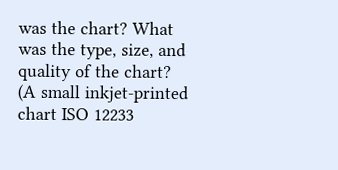was the chart? What was the type, size, and quality of the chart? (A small inkjet-printed chart ISO 12233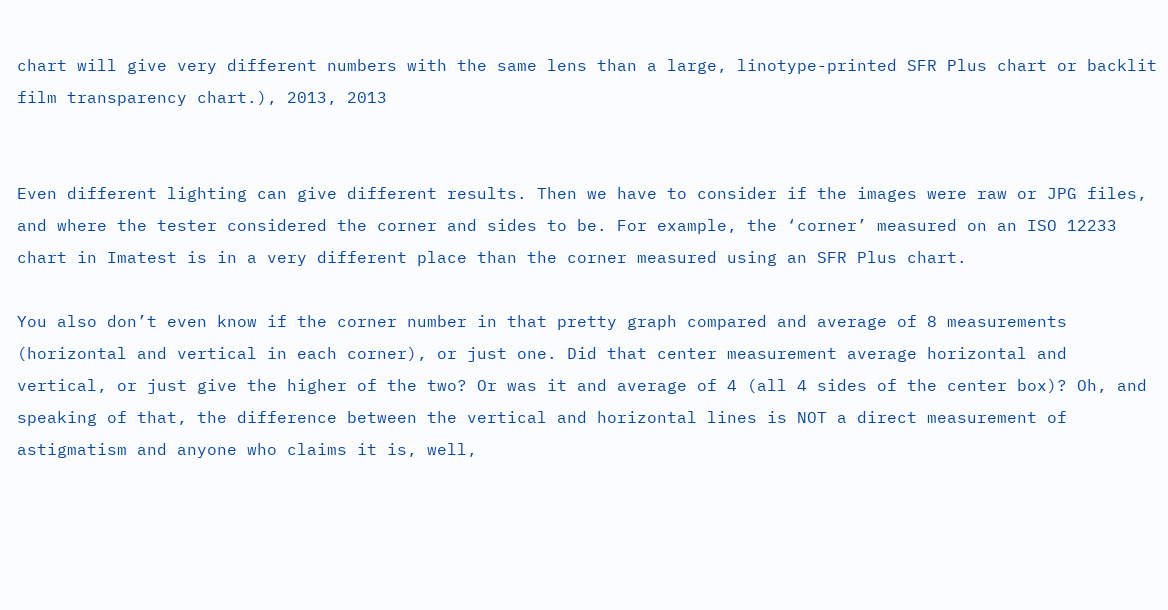chart will give very different numbers with the same lens than a large, linotype-printed SFR Plus chart or backlit film transparency chart.), 2013, 2013


Even different lighting can give different results. Then we have to consider if the images were raw or JPG files, and where the tester considered the corner and sides to be. For example, the ‘corner’ measured on an ISO 12233 chart in Imatest is in a very different place than the corner measured using an SFR Plus chart.

You also don’t even know if the corner number in that pretty graph compared and average of 8 measurements (horizontal and vertical in each corner), or just one. Did that center measurement average horizontal and vertical, or just give the higher of the two? Or was it and average of 4 (all 4 sides of the center box)? Oh, and speaking of that, the difference between the vertical and horizontal lines is NOT a direct measurement of astigmatism and anyone who claims it is, well,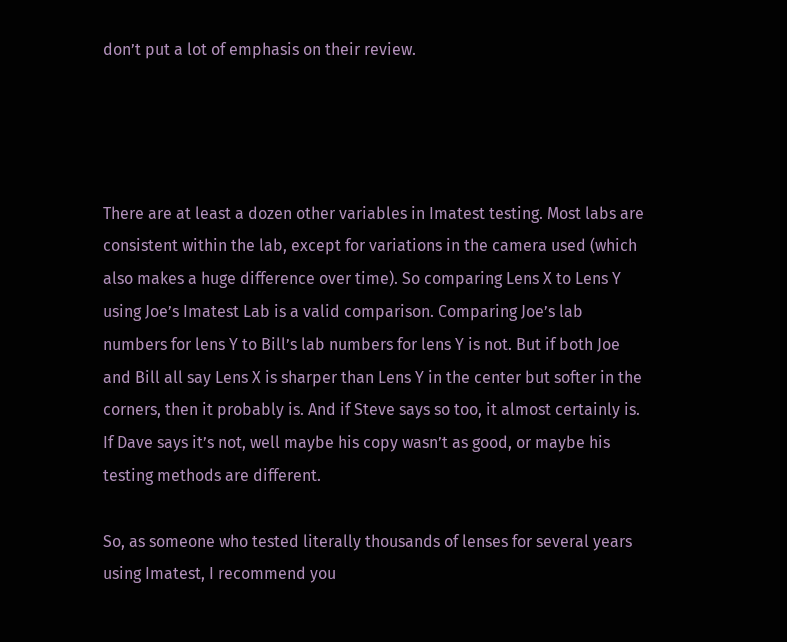don’t put a lot of emphasis on their review.




There are at least a dozen other variables in Imatest testing. Most labs are consistent within the lab, except for variations in the camera used (which also makes a huge difference over time). So comparing Lens X to Lens Y using Joe’s Imatest Lab is a valid comparison. Comparing Joe’s lab numbers for lens Y to Bill’s lab numbers for lens Y is not. But if both Joe and Bill all say Lens X is sharper than Lens Y in the center but softer in the corners, then it probably is. And if Steve says so too, it almost certainly is. If Dave says it’s not, well maybe his copy wasn’t as good, or maybe his testing methods are different.

So, as someone who tested literally thousands of lenses for several years using Imatest, I recommend you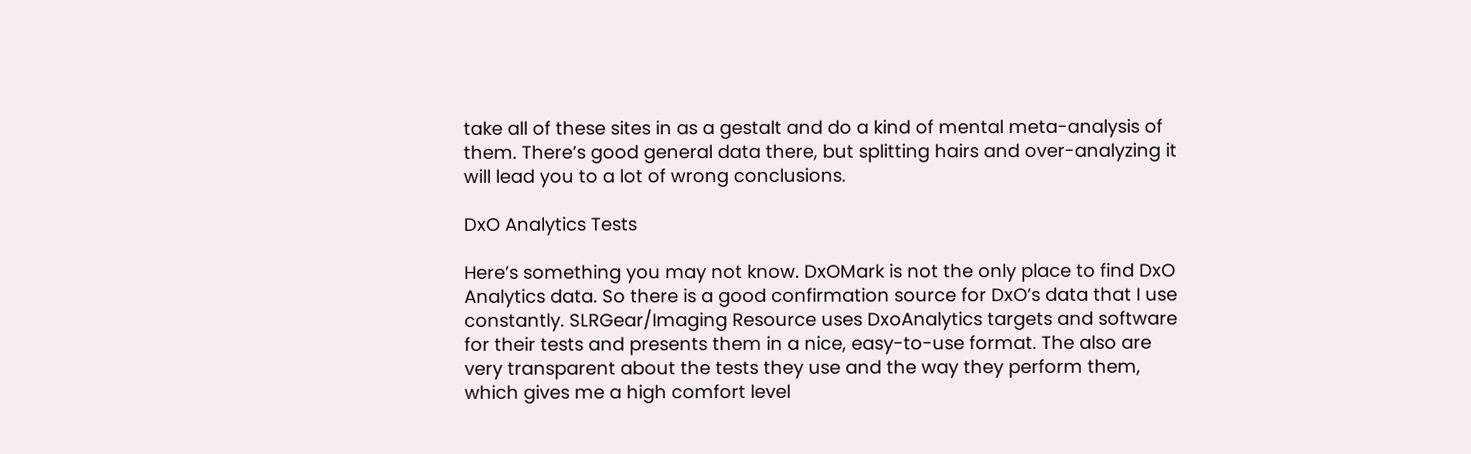take all of these sites in as a gestalt and do a kind of mental meta-analysis of them. There’s good general data there, but splitting hairs and over-analyzing it will lead you to a lot of wrong conclusions.

DxO Analytics Tests

Here’s something you may not know. DxOMark is not the only place to find DxO Analytics data. So there is a good confirmation source for DxO’s data that I use constantly. SLRGear/Imaging Resource uses DxoAnalytics targets and software for their tests and presents them in a nice, easy-to-use format. The also are very transparent about the tests they use and the way they perform them, which gives me a high comfort level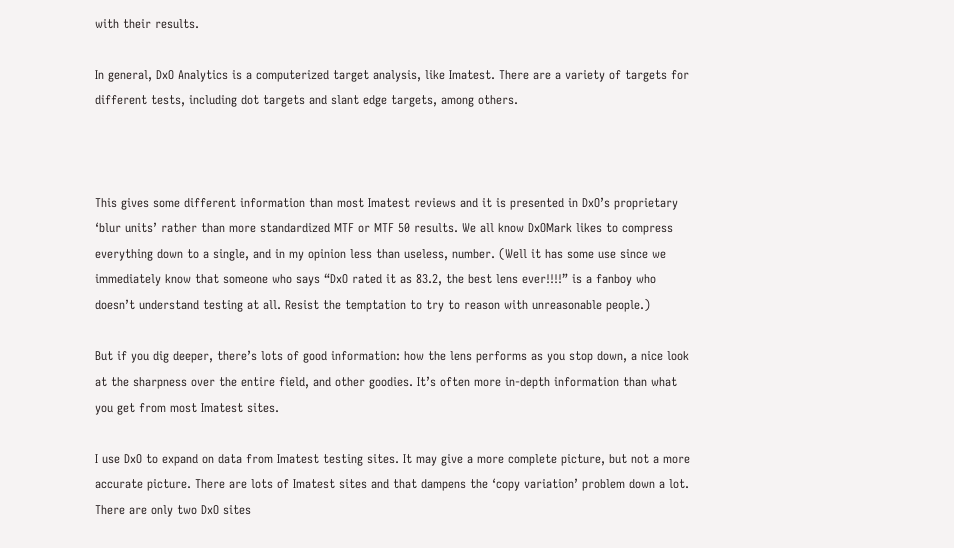with their results.

In general, DxO Analytics is a computerized target analysis, like Imatest. There are a variety of targets for different tests, including dot targets and slant edge targets, among others.



This gives some different information than most Imatest reviews and it is presented in DxO’s proprietary ‘blur units’ rather than more standardized MTF or MTF 50 results. We all know DxOMark likes to compress everything down to a single, and in my opinion less than useless, number. (Well it has some use since we immediately know that someone who says “DxO rated it as 83.2, the best lens ever!!!!” is a fanboy who doesn’t understand testing at all. Resist the temptation to try to reason with unreasonable people.)

But if you dig deeper, there’s lots of good information: how the lens performs as you stop down, a nice look at the sharpness over the entire field, and other goodies. It’s often more in-depth information than what you get from most Imatest sites.

I use DxO to expand on data from Imatest testing sites. It may give a more complete picture, but not a more accurate picture. There are lots of Imatest sites and that dampens the ‘copy variation’ problem down a lot. There are only two DxO sites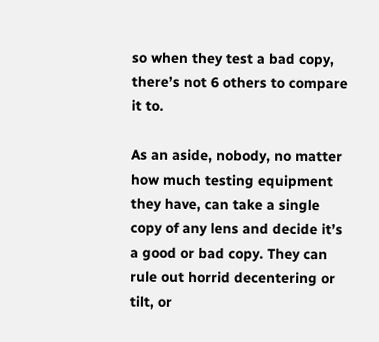so when they test a bad copy, there’s not 6 others to compare it to.

As an aside, nobody, no matter how much testing equipment they have, can take a single copy of any lens and decide it’s a good or bad copy. They can rule out horrid decentering or tilt, or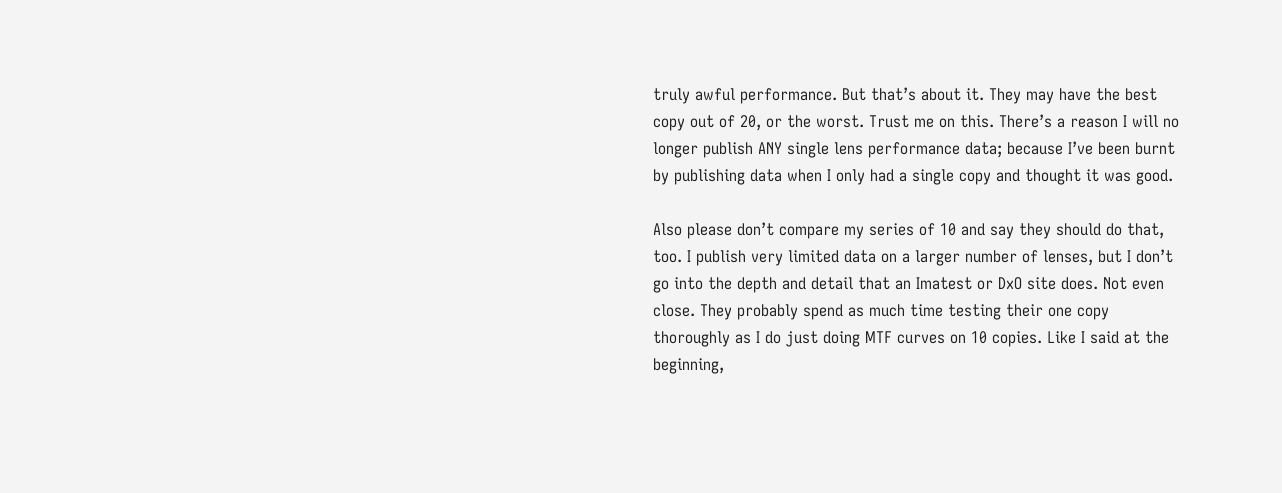truly awful performance. But that’s about it. They may have the best copy out of 20, or the worst. Trust me on this. There’s a reason I will no longer publish ANY single lens performance data; because I’ve been burnt by publishing data when I only had a single copy and thought it was good.

Also please don’t compare my series of 10 and say they should do that, too. I publish very limited data on a larger number of lenses, but I don’t go into the depth and detail that an Imatest or DxO site does. Not even close. They probably spend as much time testing their one copy thoroughly as I do just doing MTF curves on 10 copies. Like I said at the beginning,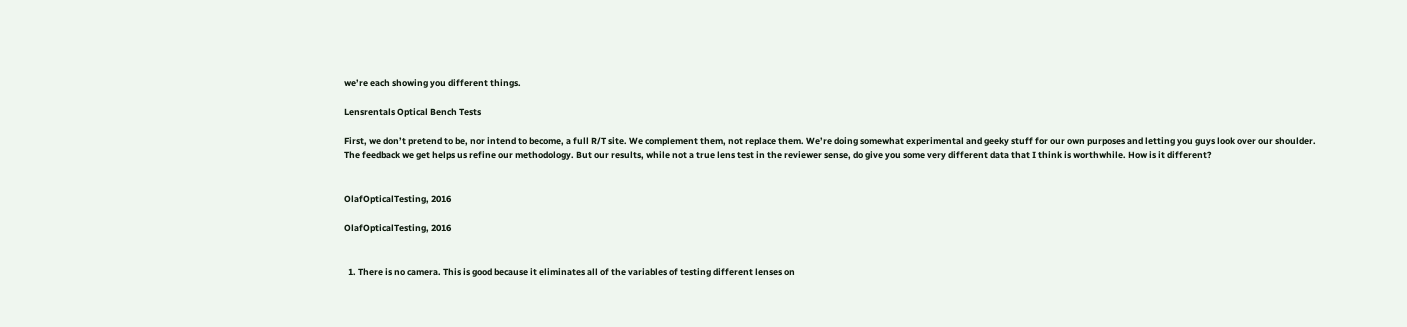we’re each showing you different things.

Lensrentals Optical Bench Tests

First, we don’t pretend to be, nor intend to become, a full R/T site. We complement them, not replace them. We’re doing somewhat experimental and geeky stuff for our own purposes and letting you guys look over our shoulder. The feedback we get helps us refine our methodology. But our results, while not a true lens test in the reviewer sense, do give you some very different data that I think is worthwhile. How is it different?


OlafOpticalTesting, 2016

OlafOpticalTesting, 2016


  1. There is no camera. This is good because it eliminates all of the variables of testing different lenses on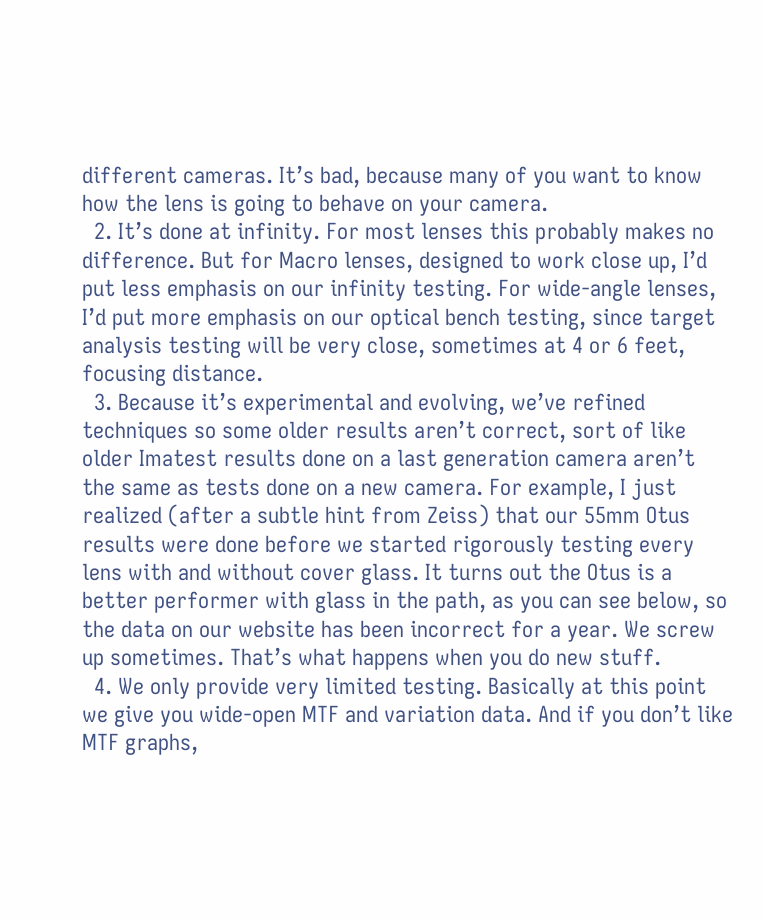different cameras. It’s bad, because many of you want to know how the lens is going to behave on your camera.
  2. It’s done at infinity. For most lenses this probably makes no difference. But for Macro lenses, designed to work close up, I’d put less emphasis on our infinity testing. For wide-angle lenses, I’d put more emphasis on our optical bench testing, since target analysis testing will be very close, sometimes at 4 or 6 feet, focusing distance.
  3. Because it’s experimental and evolving, we’ve refined techniques so some older results aren’t correct, sort of like older Imatest results done on a last generation camera aren’t the same as tests done on a new camera. For example, I just realized (after a subtle hint from Zeiss) that our 55mm Otus results were done before we started rigorously testing every lens with and without cover glass. It turns out the Otus is a better performer with glass in the path, as you can see below, so the data on our website has been incorrect for a year. We screw up sometimes. That’s what happens when you do new stuff.
  4. We only provide very limited testing. Basically at this point we give you wide-open MTF and variation data. And if you don’t like MTF graphs,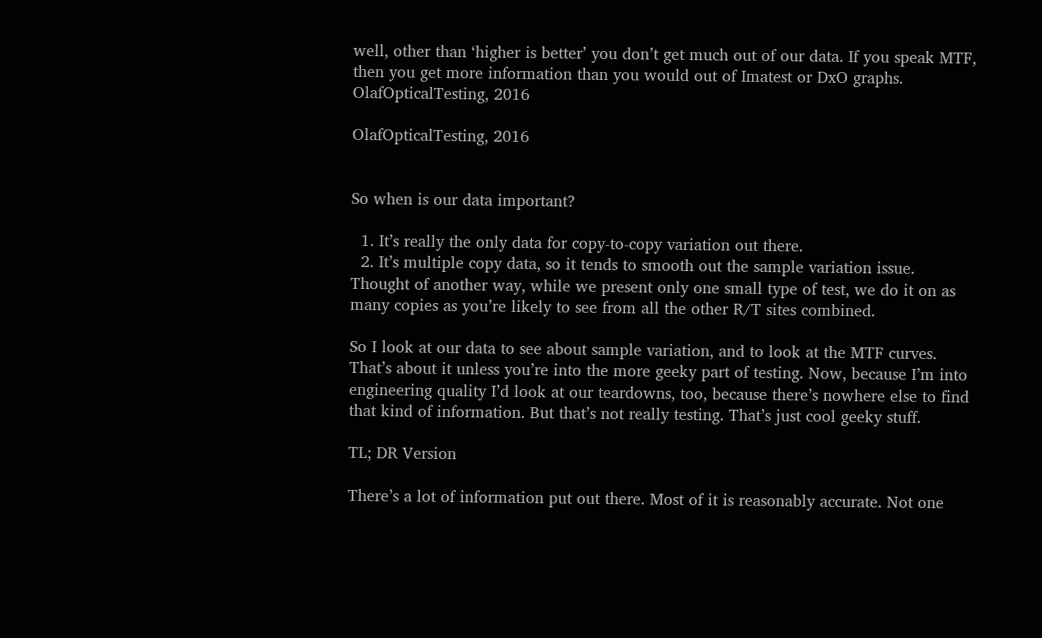well, other than ‘higher is better’ you don’t get much out of our data. If you speak MTF, then you get more information than you would out of Imatest or DxO graphs.
OlafOpticalTesting, 2016

OlafOpticalTesting, 2016


So when is our data important?

  1. It’s really the only data for copy-to-copy variation out there.
  2. It’s multiple copy data, so it tends to smooth out the sample variation issue. Thought of another way, while we present only one small type of test, we do it on as many copies as you’re likely to see from all the other R/T sites combined.

So I look at our data to see about sample variation, and to look at the MTF curves. That’s about it unless you’re into the more geeky part of testing. Now, because I’m into engineering quality I’d look at our teardowns, too, because there’s nowhere else to find that kind of information. But that’s not really testing. That’s just cool geeky stuff.

TL; DR Version

There’s a lot of information put out there. Most of it is reasonably accurate. Not one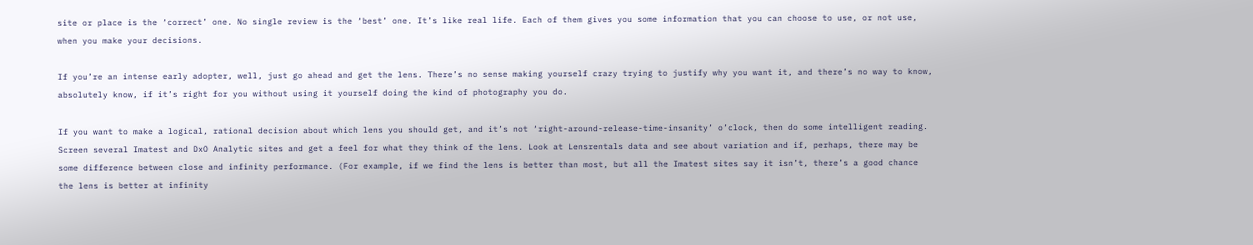site or place is the ‘correct’ one. No single review is the ‘best’ one. It’s like real life. Each of them gives you some information that you can choose to use, or not use, when you make your decisions.

If you’re an intense early adopter, well, just go ahead and get the lens. There’s no sense making yourself crazy trying to justify why you want it, and there’s no way to know, absolutely know, if it’s right for you without using it yourself doing the kind of photography you do.

If you want to make a logical, rational decision about which lens you should get, and it’s not ‘right-around-release-time-insanity’ o’clock, then do some intelligent reading. Screen several Imatest and DxO Analytic sites and get a feel for what they think of the lens. Look at Lensrentals data and see about variation and if, perhaps, there may be some difference between close and infinity performance. (For example, if we find the lens is better than most, but all the Imatest sites say it isn’t, there’s a good chance the lens is better at infinity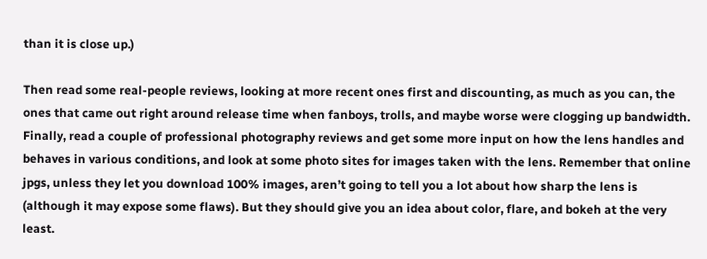than it is close up.)

Then read some real-people reviews, looking at more recent ones first and discounting, as much as you can, the ones that came out right around release time when fanboys, trolls, and maybe worse were clogging up bandwidth. Finally, read a couple of professional photography reviews and get some more input on how the lens handles and behaves in various conditions, and look at some photo sites for images taken with the lens. Remember that online jpgs, unless they let you download 100% images, aren’t going to tell you a lot about how sharp the lens is (although it may expose some flaws). But they should give you an idea about color, flare, and bokeh at the very least.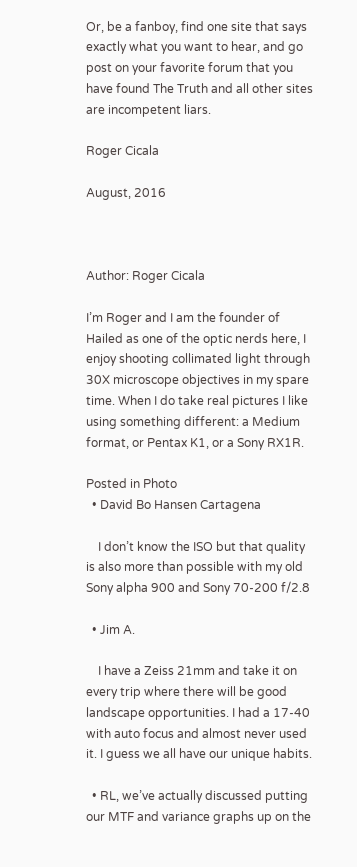Or, be a fanboy, find one site that says exactly what you want to hear, and go post on your favorite forum that you have found The Truth and all other sites are incompetent liars.

Roger Cicala

August, 2016



Author: Roger Cicala

I’m Roger and I am the founder of Hailed as one of the optic nerds here, I enjoy shooting collimated light through 30X microscope objectives in my spare time. When I do take real pictures I like using something different: a Medium format, or Pentax K1, or a Sony RX1R.

Posted in Photo
  • David Bo Hansen Cartagena

    I don’t know the ISO but that quality is also more than possible with my old Sony alpha 900 and Sony 70-200 f/2.8

  • Jim A.

    I have a Zeiss 21mm and take it on every trip where there will be good landscape opportunities. I had a 17-40 with auto focus and almost never used it. I guess we all have our unique habits.

  • RL, we’ve actually discussed putting our MTF and variance graphs up on the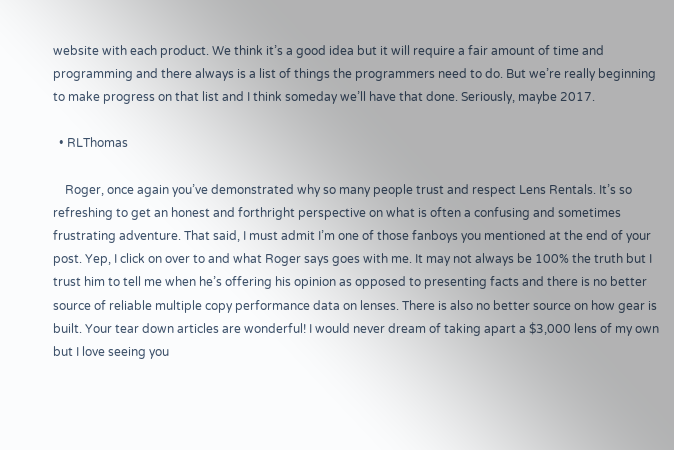website with each product. We think it’s a good idea but it will require a fair amount of time and programming and there always is a list of things the programmers need to do. But we’re really beginning to make progress on that list and I think someday we’ll have that done. Seriously, maybe 2017.

  • RLThomas

    Roger, once again you’ve demonstrated why so many people trust and respect Lens Rentals. It’s so refreshing to get an honest and forthright perspective on what is often a confusing and sometimes frustrating adventure. That said, I must admit I’m one of those fanboys you mentioned at the end of your post. Yep, I click on over to and what Roger says goes with me. It may not always be 100% the truth but I trust him to tell me when he’s offering his opinion as opposed to presenting facts and there is no better source of reliable multiple copy performance data on lenses. There is also no better source on how gear is built. Your tear down articles are wonderful! I would never dream of taking apart a $3,000 lens of my own but I love seeing you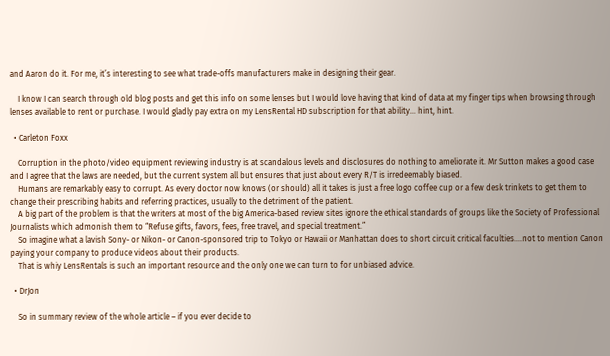and Aaron do it. For me, it’s interesting to see what trade-offs manufacturers make in designing their gear.

    I know I can search through old blog posts and get this info on some lenses but I would love having that kind of data at my finger tips when browsing through lenses available to rent or purchase. I would gladly pay extra on my LensRental HD subscription for that ability… hint, hint.

  • Carleton Foxx

    Corruption in the photo/video equipment reviewing industry is at scandalous levels and disclosures do nothing to ameliorate it. Mr Sutton makes a good case and I agree that the laws are needed, but the current system all but ensures that just about every R/T is irredeemably biased.
    Humans are remarkably easy to corrupt. As every doctor now knows (or should) all it takes is just a free logo coffee cup or a few desk trinkets to get them to change their prescribing habits and referring practices, usually to the detriment of the patient.
    A big part of the problem is that the writers at most of the big America-based review sites ignore the ethical standards of groups like the Society of Professional Journalists which admonish them to “Refuse gifts, favors, fees, free travel, and special treatment.”
    So imagine what a lavish Sony- or Nikon- or Canon-sponsored trip to Tokyo or Hawaii or Manhattan does to short circuit critical faculties….not to mention Canon paying your company to produce videos about their products.
    That is whiy LensRentals is such an important resource and the only one we can turn to for unbiased advice.

  • DrJon

    So in summary review of the whole article – if you ever decide to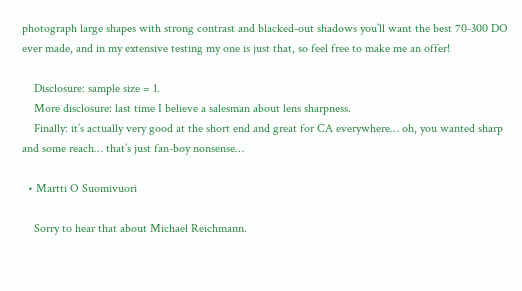photograph large shapes with strong contrast and blacked-out shadows you’ll want the best 70-300 DO ever made, and in my extensive testing my one is just that, so feel free to make me an offer!

    Disclosure: sample size = 1.
    More disclosure: last time I believe a salesman about lens sharpness.
    Finally: it’s actually very good at the short end and great for CA everywhere… oh, you wanted sharp and some reach… that’s just fan-boy nonsense…

  • Martti O Suomivuori

    Sorry to hear that about Michael Reichmann.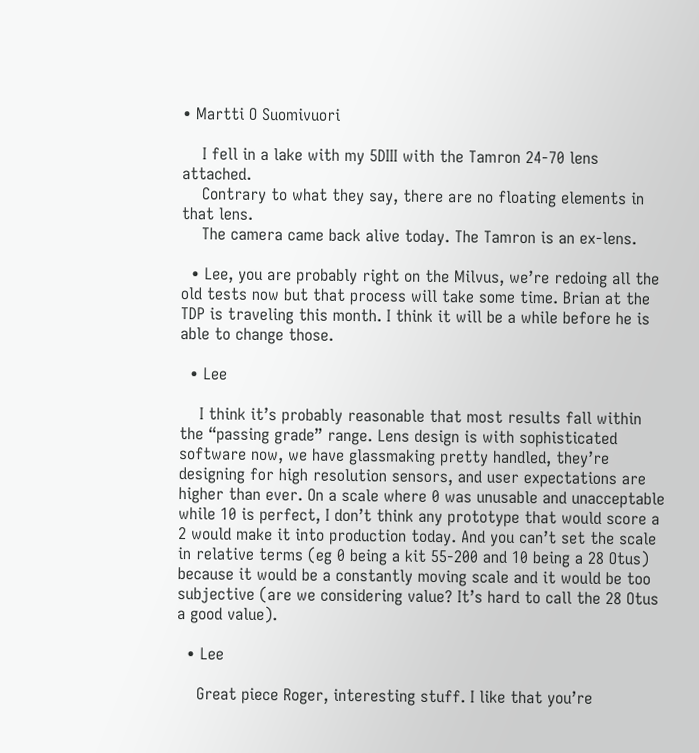• Martti O Suomivuori

    I fell in a lake with my 5DIII with the Tamron 24-70 lens attached.
    Contrary to what they say, there are no floating elements in that lens.
    The camera came back alive today. The Tamron is an ex-lens.

  • Lee, you are probably right on the Milvus, we’re redoing all the old tests now but that process will take some time. Brian at the TDP is traveling this month. I think it will be a while before he is able to change those.

  • Lee

    I think it’s probably reasonable that most results fall within the “passing grade” range. Lens design is with sophisticated software now, we have glassmaking pretty handled, they’re designing for high resolution sensors, and user expectations are higher than ever. On a scale where 0 was unusable and unacceptable while 10 is perfect, I don’t think any prototype that would score a 2 would make it into production today. And you can’t set the scale in relative terms (eg 0 being a kit 55-200 and 10 being a 28 Otus) because it would be a constantly moving scale and it would be too subjective (are we considering value? It’s hard to call the 28 Otus a good value).

  • Lee

    Great piece Roger, interesting stuff. I like that you’re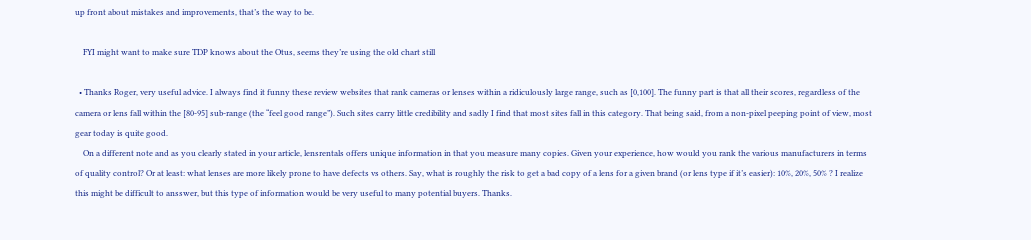up front about mistakes and improvements, that’s the way to be.

    FYI might want to make sure TDP knows about the Otus, seems they’re using the old chart still

  • Thanks Roger, very useful advice. I always find it funny these review websites that rank cameras or lenses within a ridiculously large range, such as [0,100]. The funny part is that all their scores, regardless of the camera or lens fall within the [80-95] sub-range (the “feel good range”). Such sites carry little credibility and sadly I find that most sites fall in this category. That being said, from a non-pixel peeping point of view, most gear today is quite good.
    On a different note and as you clearly stated in your article, lensrentals offers unique information in that you measure many copies. Given your experience, how would you rank the various manufacturers in terms of quality control? Or at least: what lenses are more likely prone to have defects vs others. Say, what is roughly the risk to get a bad copy of a lens for a given brand (or lens type if it’s easier): 10%, 20%, 50% ? I realize this might be difficult to ansswer, but this type of information would be very useful to many potential buyers. Thanks.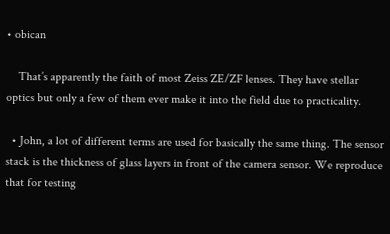• obican

    That’s apparently the faith of most Zeiss ZE/ZF lenses. They have stellar optics but only a few of them ever make it into the field due to practicality.

  • John, a lot of different terms are used for basically the same thing. The sensor stack is the thickness of glass layers in front of the camera sensor. We reproduce that for testing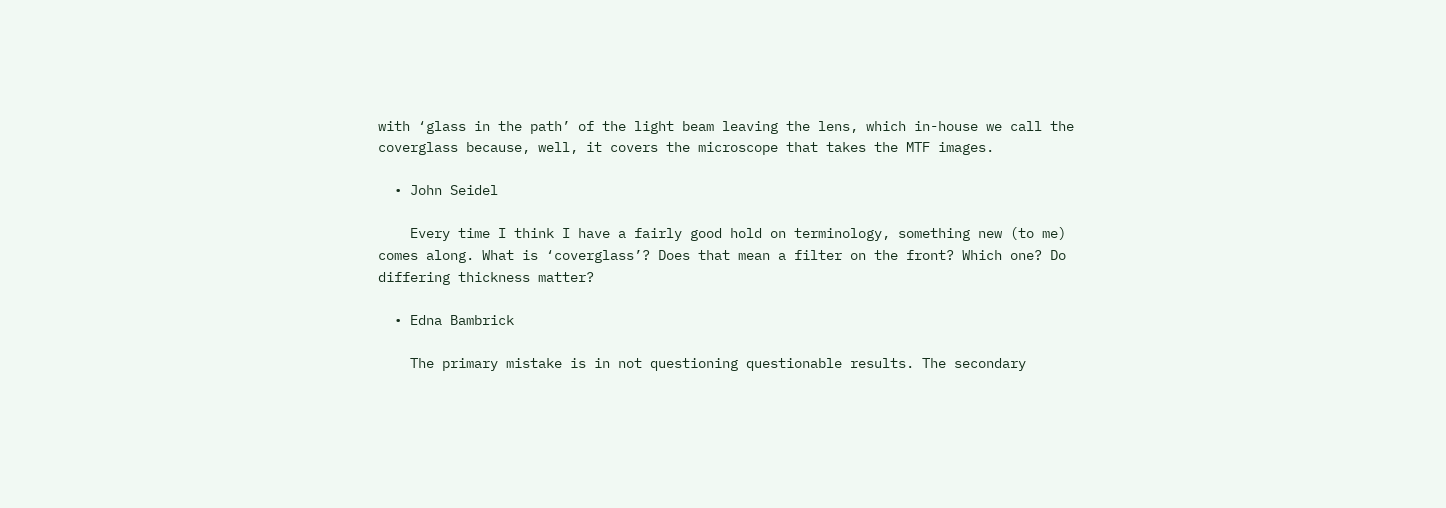with ‘glass in the path’ of the light beam leaving the lens, which in-house we call the coverglass because, well, it covers the microscope that takes the MTF images.

  • John Seidel

    Every time I think I have a fairly good hold on terminology, something new (to me) comes along. What is ‘coverglass’? Does that mean a filter on the front? Which one? Do differing thickness matter?

  • Edna Bambrick

    The primary mistake is in not questioning questionable results. The secondary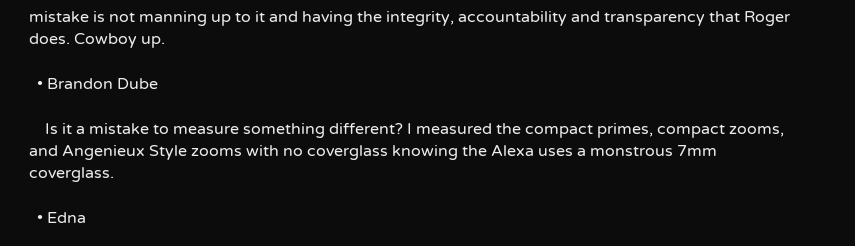mistake is not manning up to it and having the integrity, accountability and transparency that Roger does. Cowboy up.

  • Brandon Dube

    Is it a mistake to measure something different? I measured the compact primes, compact zooms, and Angenieux Style zooms with no coverglass knowing the Alexa uses a monstrous 7mm coverglass.

  • Edna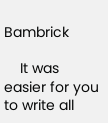Bambrick

    It was easier for you to write all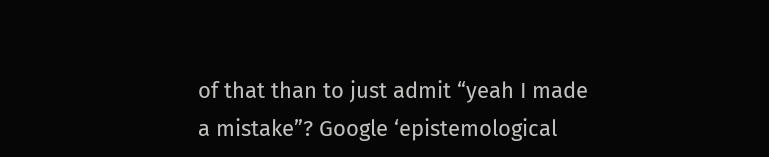of that than to just admit “yeah I made a mistake”? Google ‘epistemological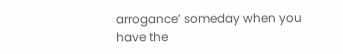arrogance’ someday when you have the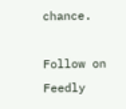chance.

Follow on Feedly